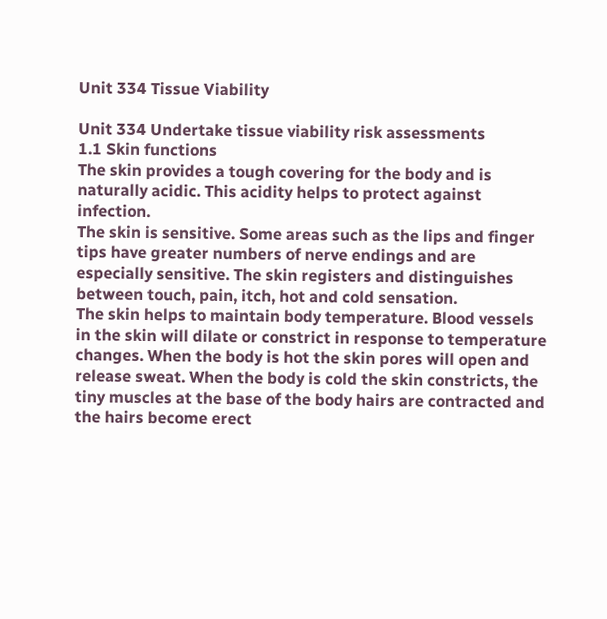Unit 334 Tissue Viability

Unit 334 Undertake tissue viability risk assessments
1.1 Skin functions
The skin provides a tough covering for the body and is naturally acidic. This acidity helps to protect against infection.
The skin is sensitive. Some areas such as the lips and finger tips have greater numbers of nerve endings and are especially sensitive. The skin registers and distinguishes between touch, pain, itch, hot and cold sensation.
The skin helps to maintain body temperature. Blood vessels in the skin will dilate or constrict in response to temperature changes. When the body is hot the skin pores will open and release sweat. When the body is cold the skin constricts, the tiny muscles at the base of the body hairs are contracted and the hairs become erect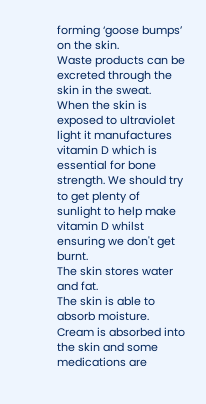forming ‘goose bumps’ on the skin.
Waste products can be excreted through the skin in the sweat.
When the skin is exposed to ultraviolet light it manufactures vitamin D which is essential for bone strength. We should try to get plenty of sunlight to help make vitamin D whilst ensuring we don't get burnt.
The skin stores water and fat.
The skin is able to absorb moisture. Cream is absorbed into the skin and some medications are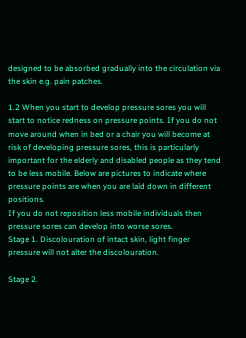designed to be absorbed gradually into the circulation via the skin e.g. pain patches.

1.2 When you start to develop pressure sores you will start to notice redness on pressure points. If you do not move around when in bed or a chair you will become at risk of developing pressure sores, this is particularly important for the elderly and disabled people as they tend to be less mobile. Below are pictures to indicate where pressure points are when you are laid down in different positions.
If you do not reposition less mobile individuals then pressure sores can develop into worse sores.
Stage 1. Discolouration of intact skin, light finger pressure will not alter the discolouration.

Stage 2.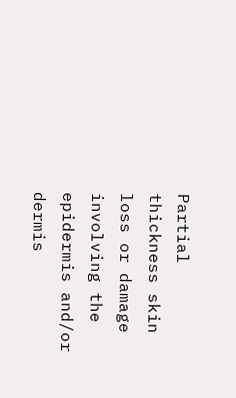Partial thickness skin loss or damage involving the epidermis and/or dermis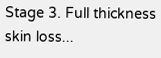Stage 3. Full thickness skin loss...